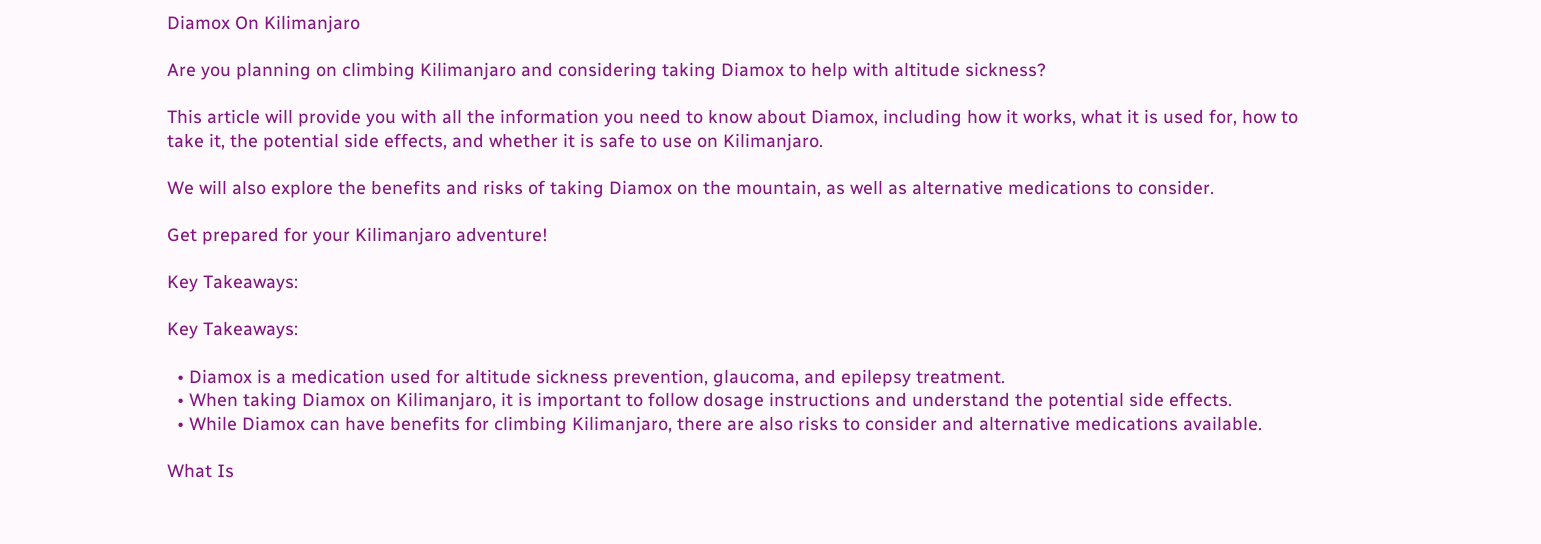Diamox On Kilimanjaro

Are you planning on climbing Kilimanjaro and considering taking Diamox to help with altitude sickness?

This article will provide you with all the information you need to know about Diamox, including how it works, what it is used for, how to take it, the potential side effects, and whether it is safe to use on Kilimanjaro.

We will also explore the benefits and risks of taking Diamox on the mountain, as well as alternative medications to consider.

Get prepared for your Kilimanjaro adventure!

Key Takeaways:

Key Takeaways:

  • Diamox is a medication used for altitude sickness prevention, glaucoma, and epilepsy treatment.
  • When taking Diamox on Kilimanjaro, it is important to follow dosage instructions and understand the potential side effects.
  • While Diamox can have benefits for climbing Kilimanjaro, there are also risks to consider and alternative medications available.

What Is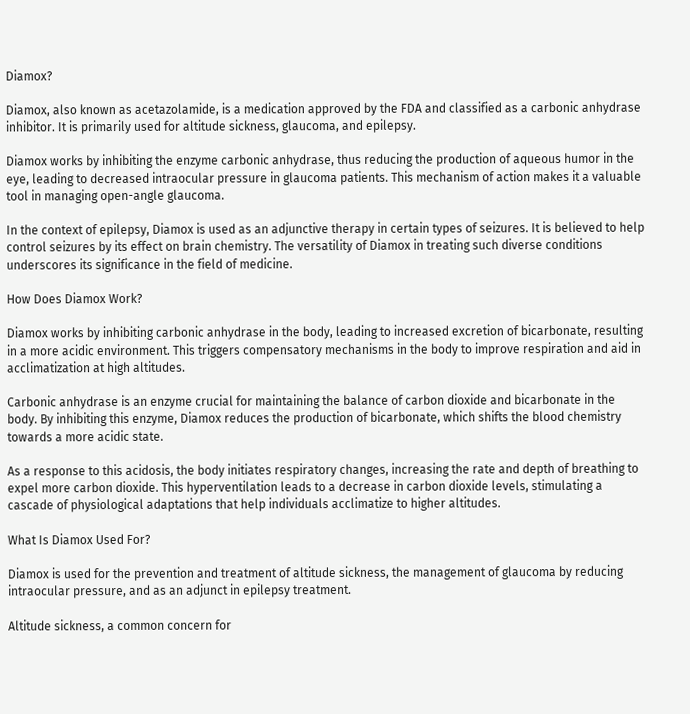Diamox?

Diamox, also known as acetazolamide, is a medication approved by the FDA and classified as a carbonic anhydrase inhibitor. It is primarily used for altitude sickness, glaucoma, and epilepsy.

Diamox works by inhibiting the enzyme carbonic anhydrase, thus reducing the production of aqueous humor in the eye, leading to decreased intraocular pressure in glaucoma patients. This mechanism of action makes it a valuable tool in managing open-angle glaucoma.

In the context of epilepsy, Diamox is used as an adjunctive therapy in certain types of seizures. It is believed to help control seizures by its effect on brain chemistry. The versatility of Diamox in treating such diverse conditions underscores its significance in the field of medicine.

How Does Diamox Work?

Diamox works by inhibiting carbonic anhydrase in the body, leading to increased excretion of bicarbonate, resulting in a more acidic environment. This triggers compensatory mechanisms in the body to improve respiration and aid in acclimatization at high altitudes.

Carbonic anhydrase is an enzyme crucial for maintaining the balance of carbon dioxide and bicarbonate in the body. By inhibiting this enzyme, Diamox reduces the production of bicarbonate, which shifts the blood chemistry towards a more acidic state.

As a response to this acidosis, the body initiates respiratory changes, increasing the rate and depth of breathing to expel more carbon dioxide. This hyperventilation leads to a decrease in carbon dioxide levels, stimulating a cascade of physiological adaptations that help individuals acclimatize to higher altitudes.

What Is Diamox Used For?

Diamox is used for the prevention and treatment of altitude sickness, the management of glaucoma by reducing intraocular pressure, and as an adjunct in epilepsy treatment.

Altitude sickness, a common concern for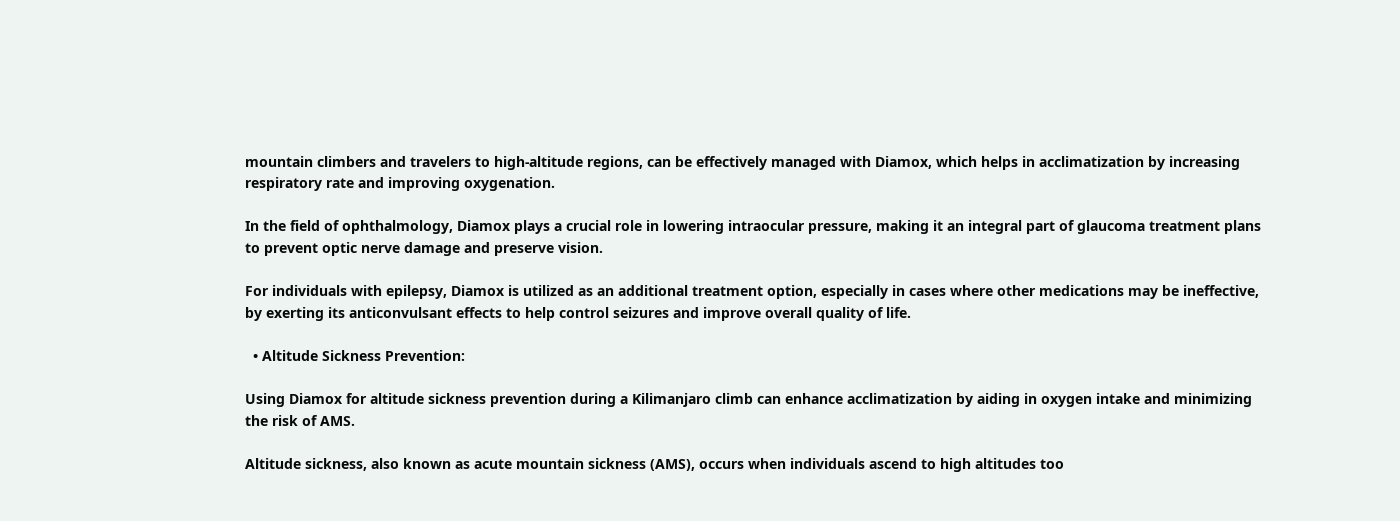mountain climbers and travelers to high-altitude regions, can be effectively managed with Diamox, which helps in acclimatization by increasing respiratory rate and improving oxygenation.

In the field of ophthalmology, Diamox plays a crucial role in lowering intraocular pressure, making it an integral part of glaucoma treatment plans to prevent optic nerve damage and preserve vision.

For individuals with epilepsy, Diamox is utilized as an additional treatment option, especially in cases where other medications may be ineffective, by exerting its anticonvulsant effects to help control seizures and improve overall quality of life.

  • Altitude Sickness Prevention:

Using Diamox for altitude sickness prevention during a Kilimanjaro climb can enhance acclimatization by aiding in oxygen intake and minimizing the risk of AMS.

Altitude sickness, also known as acute mountain sickness (AMS), occurs when individuals ascend to high altitudes too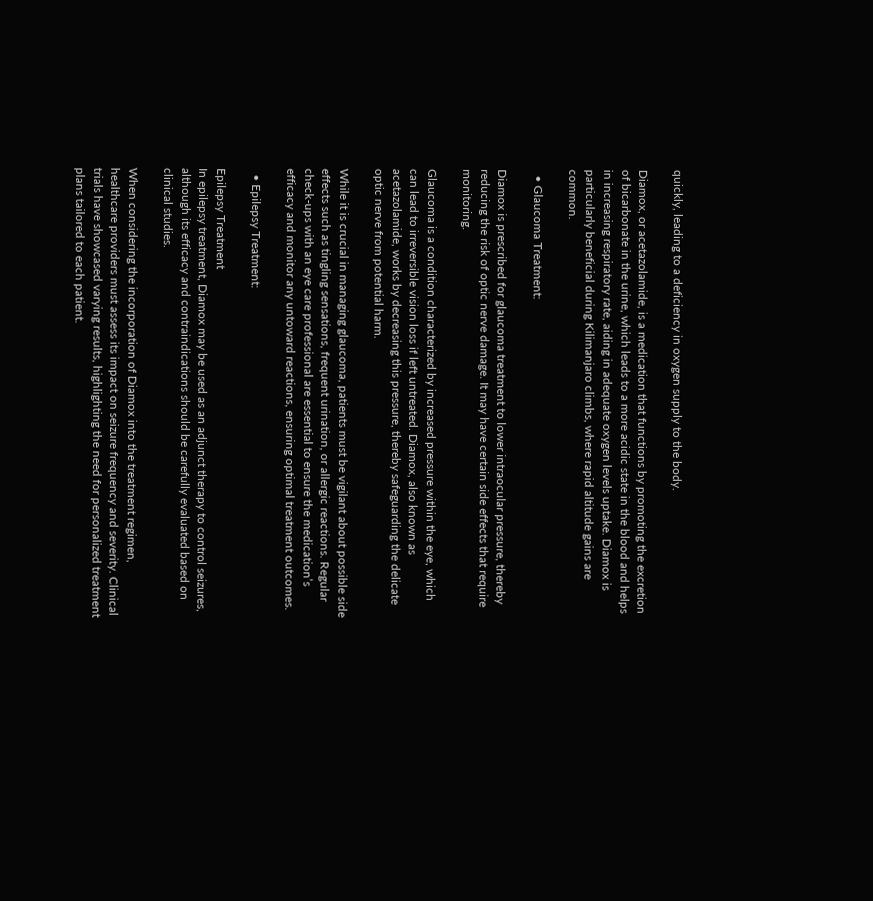quickly, leading to a deficiency in oxygen supply to the body.

Diamox, or acetazolamide, is a medication that functions by promoting the excretion of bicarbonate in the urine, which leads to a more acidic state in the blood and helps in increasing respiratory rate, aiding in adequate oxygen levels uptake. Diamox is particularly beneficial during Kilimanjaro climbs, where rapid altitude gains are common.

  • Glaucoma Treatment:

Diamox is prescribed for glaucoma treatment to lower intraocular pressure, thereby reducing the risk of optic nerve damage. It may have certain side effects that require monitoring.

Glaucoma is a condition characterized by increased pressure within the eye, which can lead to irreversible vision loss if left untreated. Diamox, also known as acetazolamide, works by decreasing this pressure, thereby safeguarding the delicate optic nerve from potential harm.

While it is crucial in managing glaucoma, patients must be vigilant about possible side effects such as tingling sensations, frequent urination, or allergic reactions. Regular check-ups with an eye care professional are essential to ensure the medication’s efficacy and monitor any untoward reactions, ensuring optimal treatment outcomes.

  • Epilepsy Treatment:

Epilepsy Treatment
In epilepsy treatment, Diamox may be used as an adjunct therapy to control seizures, although its efficacy and contraindications should be carefully evaluated based on clinical studies.

When considering the incorporation of Diamox into the treatment regimen, healthcare providers must assess its impact on seizure frequency and severity. Clinical trials have showcased varying results, highlighting the need for personalized treatment plans tailored to each patient.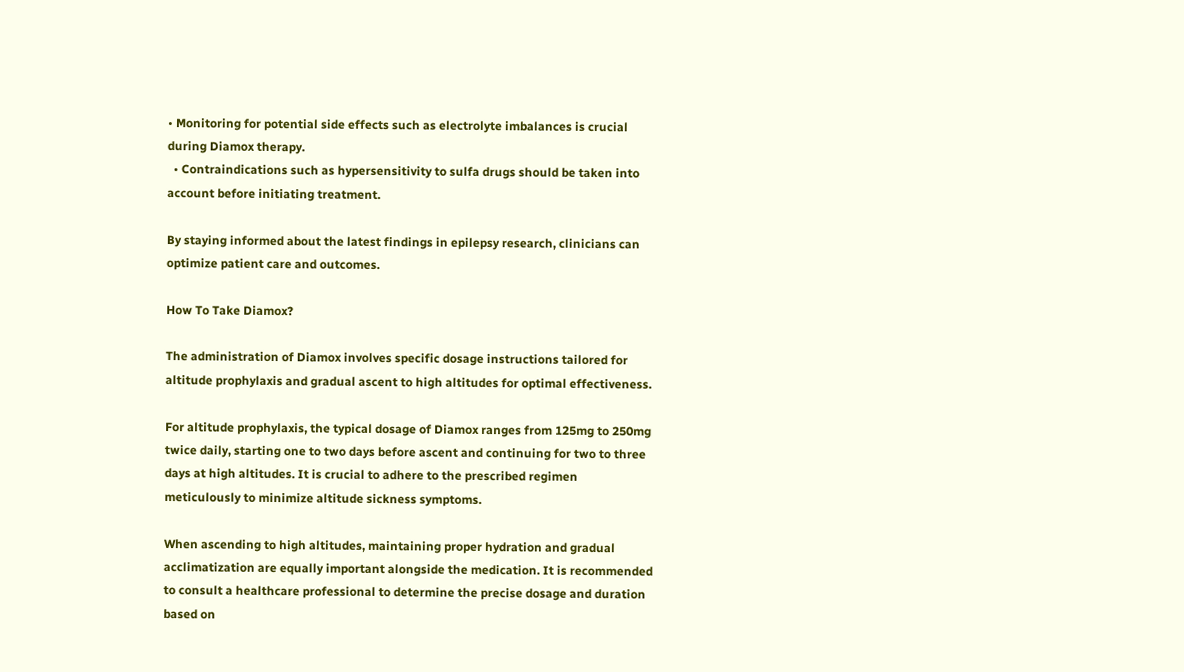• Monitoring for potential side effects such as electrolyte imbalances is crucial during Diamox therapy.
  • Contraindications such as hypersensitivity to sulfa drugs should be taken into account before initiating treatment.

By staying informed about the latest findings in epilepsy research, clinicians can optimize patient care and outcomes.

How To Take Diamox?

The administration of Diamox involves specific dosage instructions tailored for altitude prophylaxis and gradual ascent to high altitudes for optimal effectiveness.

For altitude prophylaxis, the typical dosage of Diamox ranges from 125mg to 250mg twice daily, starting one to two days before ascent and continuing for two to three days at high altitudes. It is crucial to adhere to the prescribed regimen meticulously to minimize altitude sickness symptoms.

When ascending to high altitudes, maintaining proper hydration and gradual acclimatization are equally important alongside the medication. It is recommended to consult a healthcare professional to determine the precise dosage and duration based on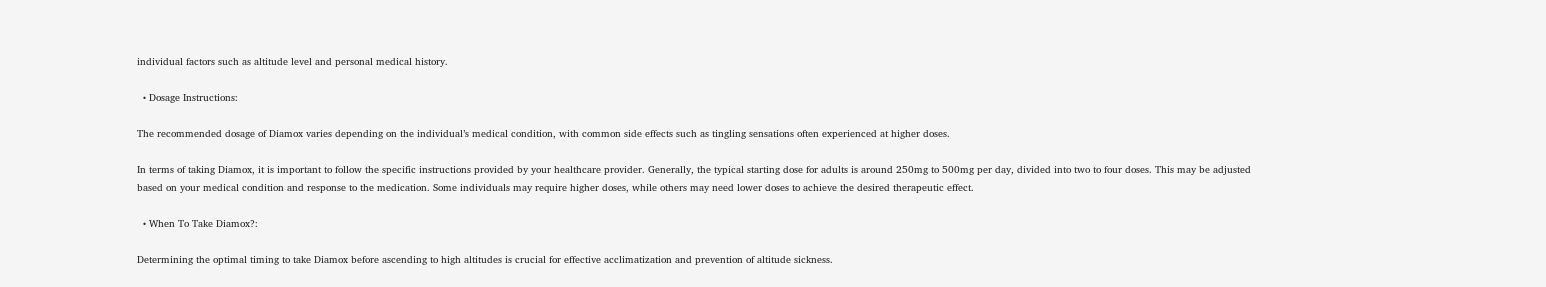individual factors such as altitude level and personal medical history.

  • Dosage Instructions:

The recommended dosage of Diamox varies depending on the individual’s medical condition, with common side effects such as tingling sensations often experienced at higher doses.

In terms of taking Diamox, it is important to follow the specific instructions provided by your healthcare provider. Generally, the typical starting dose for adults is around 250mg to 500mg per day, divided into two to four doses. This may be adjusted based on your medical condition and response to the medication. Some individuals may require higher doses, while others may need lower doses to achieve the desired therapeutic effect.

  • When To Take Diamox?:

Determining the optimal timing to take Diamox before ascending to high altitudes is crucial for effective acclimatization and prevention of altitude sickness.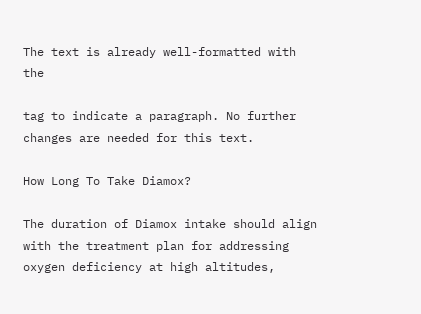The text is already well-formatted with the

tag to indicate a paragraph. No further changes are needed for this text.

How Long To Take Diamox?

The duration of Diamox intake should align with the treatment plan for addressing oxygen deficiency at high altitudes,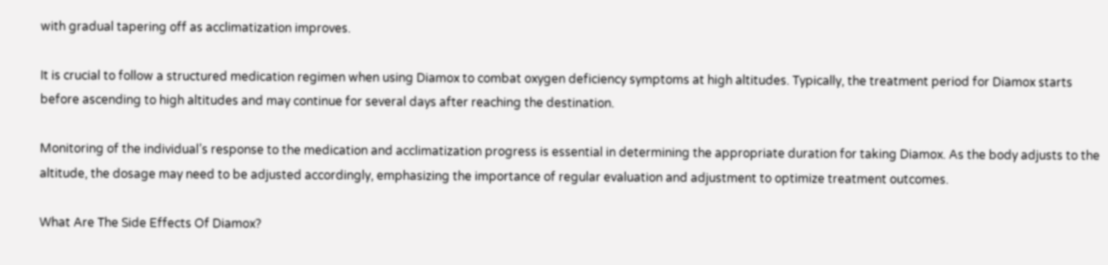with gradual tapering off as acclimatization improves.

It is crucial to follow a structured medication regimen when using Diamox to combat oxygen deficiency symptoms at high altitudes. Typically, the treatment period for Diamox starts before ascending to high altitudes and may continue for several days after reaching the destination.

Monitoring of the individual’s response to the medication and acclimatization progress is essential in determining the appropriate duration for taking Diamox. As the body adjusts to the altitude, the dosage may need to be adjusted accordingly, emphasizing the importance of regular evaluation and adjustment to optimize treatment outcomes.

What Are The Side Effects Of Diamox?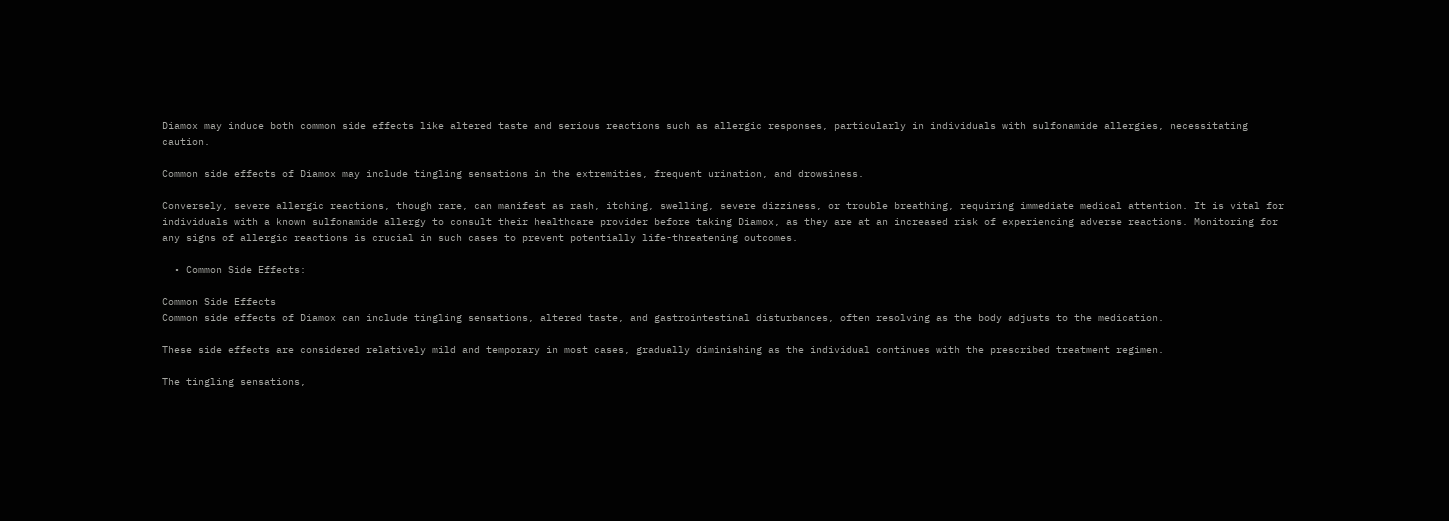Diamox may induce both common side effects like altered taste and serious reactions such as allergic responses, particularly in individuals with sulfonamide allergies, necessitating caution.

Common side effects of Diamox may include tingling sensations in the extremities, frequent urination, and drowsiness.

Conversely, severe allergic reactions, though rare, can manifest as rash, itching, swelling, severe dizziness, or trouble breathing, requiring immediate medical attention. It is vital for individuals with a known sulfonamide allergy to consult their healthcare provider before taking Diamox, as they are at an increased risk of experiencing adverse reactions. Monitoring for any signs of allergic reactions is crucial in such cases to prevent potentially life-threatening outcomes.

  • Common Side Effects:

Common Side Effects
Common side effects of Diamox can include tingling sensations, altered taste, and gastrointestinal disturbances, often resolving as the body adjusts to the medication.

These side effects are considered relatively mild and temporary in most cases, gradually diminishing as the individual continues with the prescribed treatment regimen.

The tingling sensations,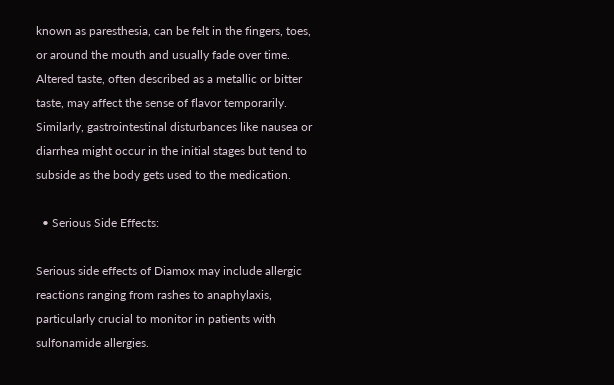known as paresthesia, can be felt in the fingers, toes, or around the mouth and usually fade over time. Altered taste, often described as a metallic or bitter taste, may affect the sense of flavor temporarily. Similarly, gastrointestinal disturbances like nausea or diarrhea might occur in the initial stages but tend to subside as the body gets used to the medication.

  • Serious Side Effects:

Serious side effects of Diamox may include allergic reactions ranging from rashes to anaphylaxis, particularly crucial to monitor in patients with sulfonamide allergies.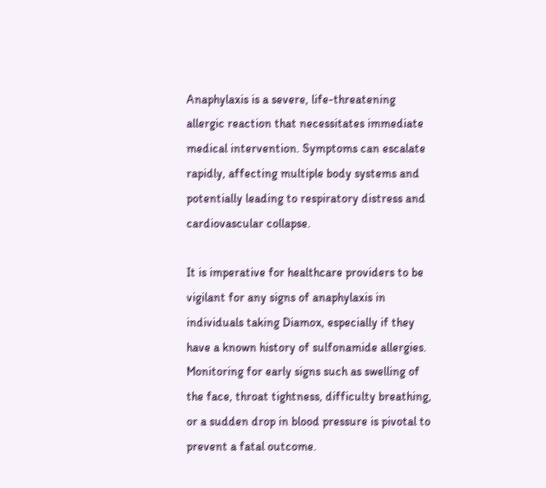Anaphylaxis is a severe, life-threatening allergic reaction that necessitates immediate medical intervention. Symptoms can escalate rapidly, affecting multiple body systems and potentially leading to respiratory distress and cardiovascular collapse.

It is imperative for healthcare providers to be vigilant for any signs of anaphylaxis in individuals taking Diamox, especially if they have a known history of sulfonamide allergies. Monitoring for early signs such as swelling of the face, throat tightness, difficulty breathing, or a sudden drop in blood pressure is pivotal to prevent a fatal outcome.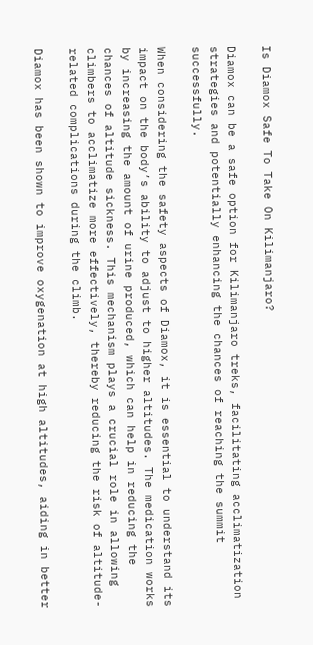Is Diamox Safe To Take On Kilimanjaro?

Diamox can be a safe option for Kilimanjaro treks, facilitating acclimatization strategies and potentially enhancing the chances of reaching the summit successfully.

When considering the safety aspects of Diamox, it is essential to understand its impact on the body’s ability to adjust to higher altitudes. The medication works by increasing the amount of urine produced, which can help in reducing the chances of altitude sickness. This mechanism plays a crucial role in allowing climbers to acclimatize more effectively, thereby reducing the risk of altitude-related complications during the climb.

Diamox has been shown to improve oxygenation at high altitudes, aiding in better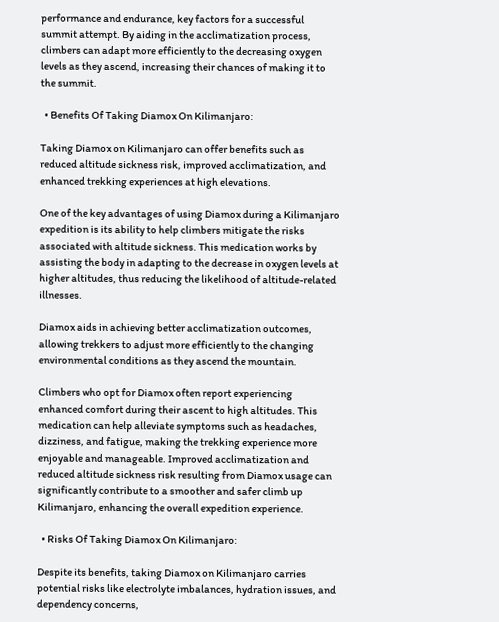performance and endurance, key factors for a successful summit attempt. By aiding in the acclimatization process, climbers can adapt more efficiently to the decreasing oxygen levels as they ascend, increasing their chances of making it to the summit.

  • Benefits Of Taking Diamox On Kilimanjaro:

Taking Diamox on Kilimanjaro can offer benefits such as reduced altitude sickness risk, improved acclimatization, and enhanced trekking experiences at high elevations.

One of the key advantages of using Diamox during a Kilimanjaro expedition is its ability to help climbers mitigate the risks associated with altitude sickness. This medication works by assisting the body in adapting to the decrease in oxygen levels at higher altitudes, thus reducing the likelihood of altitude-related illnesses.

Diamox aids in achieving better acclimatization outcomes, allowing trekkers to adjust more efficiently to the changing environmental conditions as they ascend the mountain.

Climbers who opt for Diamox often report experiencing enhanced comfort during their ascent to high altitudes. This medication can help alleviate symptoms such as headaches, dizziness, and fatigue, making the trekking experience more enjoyable and manageable. Improved acclimatization and reduced altitude sickness risk resulting from Diamox usage can significantly contribute to a smoother and safer climb up Kilimanjaro, enhancing the overall expedition experience.

  • Risks Of Taking Diamox On Kilimanjaro:

Despite its benefits, taking Diamox on Kilimanjaro carries potential risks like electrolyte imbalances, hydration issues, and dependency concerns,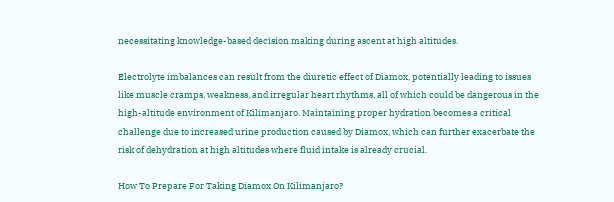necessitating knowledge-based decision making during ascent at high altitudes.

Electrolyte imbalances can result from the diuretic effect of Diamox, potentially leading to issues like muscle cramps, weakness, and irregular heart rhythms, all of which could be dangerous in the high-altitude environment of Kilimanjaro. Maintaining proper hydration becomes a critical challenge due to increased urine production caused by Diamox, which can further exacerbate the risk of dehydration at high altitudes where fluid intake is already crucial.

How To Prepare For Taking Diamox On Kilimanjaro?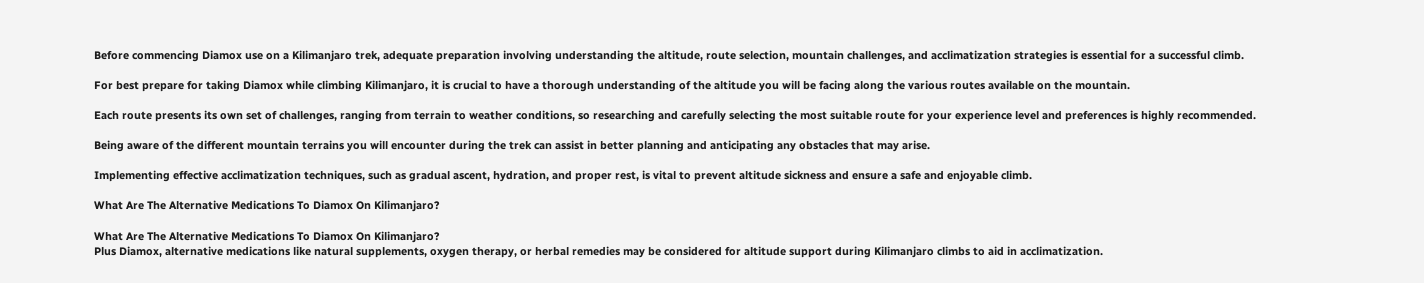Before commencing Diamox use on a Kilimanjaro trek, adequate preparation involving understanding the altitude, route selection, mountain challenges, and acclimatization strategies is essential for a successful climb.

For best prepare for taking Diamox while climbing Kilimanjaro, it is crucial to have a thorough understanding of the altitude you will be facing along the various routes available on the mountain.

Each route presents its own set of challenges, ranging from terrain to weather conditions, so researching and carefully selecting the most suitable route for your experience level and preferences is highly recommended.

Being aware of the different mountain terrains you will encounter during the trek can assist in better planning and anticipating any obstacles that may arise.

Implementing effective acclimatization techniques, such as gradual ascent, hydration, and proper rest, is vital to prevent altitude sickness and ensure a safe and enjoyable climb.

What Are The Alternative Medications To Diamox On Kilimanjaro?

What Are The Alternative Medications To Diamox On Kilimanjaro?
Plus Diamox, alternative medications like natural supplements, oxygen therapy, or herbal remedies may be considered for altitude support during Kilimanjaro climbs to aid in acclimatization.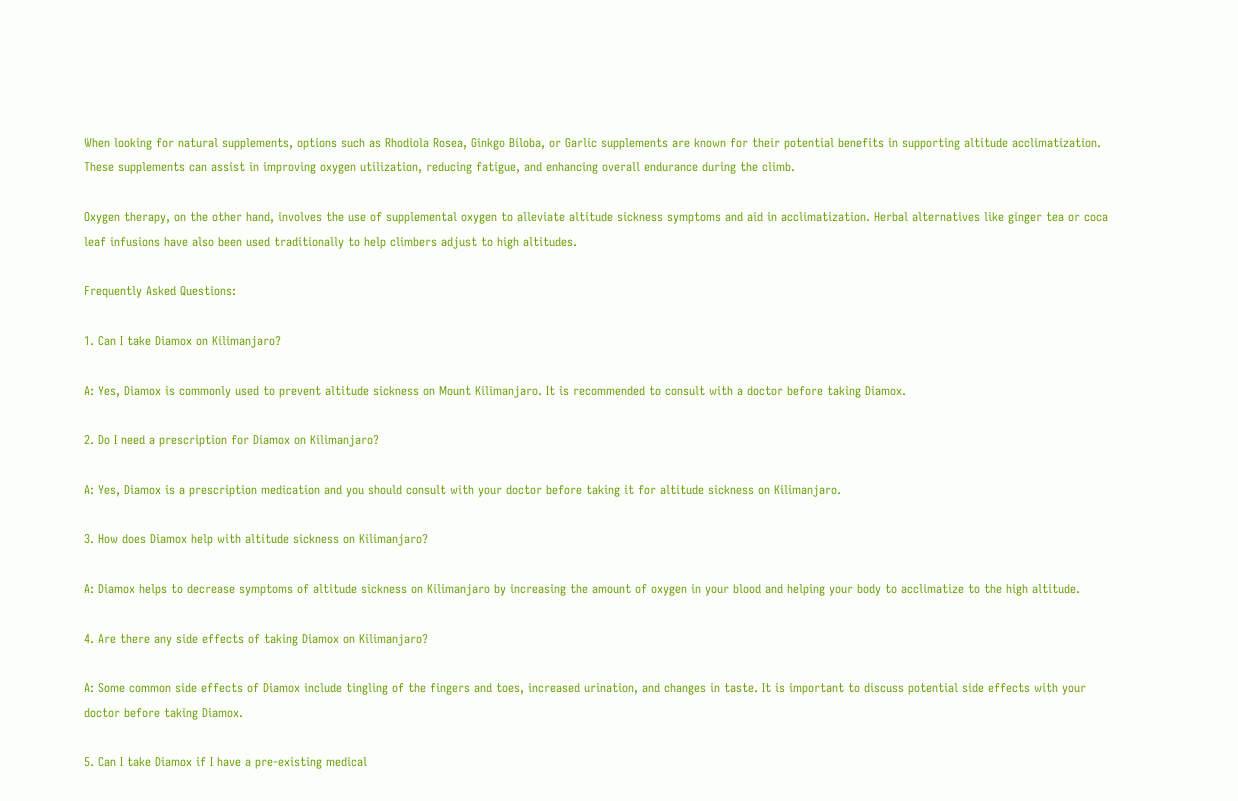When looking for natural supplements, options such as Rhodiola Rosea, Ginkgo Biloba, or Garlic supplements are known for their potential benefits in supporting altitude acclimatization. These supplements can assist in improving oxygen utilization, reducing fatigue, and enhancing overall endurance during the climb.

Oxygen therapy, on the other hand, involves the use of supplemental oxygen to alleviate altitude sickness symptoms and aid in acclimatization. Herbal alternatives like ginger tea or coca leaf infusions have also been used traditionally to help climbers adjust to high altitudes.

Frequently Asked Questions:

1. Can I take Diamox on Kilimanjaro?

A: Yes, Diamox is commonly used to prevent altitude sickness on Mount Kilimanjaro. It is recommended to consult with a doctor before taking Diamox.

2. Do I need a prescription for Diamox on Kilimanjaro?

A: Yes, Diamox is a prescription medication and you should consult with your doctor before taking it for altitude sickness on Kilimanjaro.

3. How does Diamox help with altitude sickness on Kilimanjaro?

A: Diamox helps to decrease symptoms of altitude sickness on Kilimanjaro by increasing the amount of oxygen in your blood and helping your body to acclimatize to the high altitude.

4. Are there any side effects of taking Diamox on Kilimanjaro?

A: Some common side effects of Diamox include tingling of the fingers and toes, increased urination, and changes in taste. It is important to discuss potential side effects with your doctor before taking Diamox.

5. Can I take Diamox if I have a pre-existing medical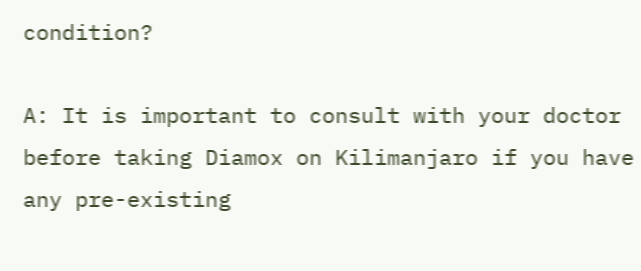condition?

A: It is important to consult with your doctor before taking Diamox on Kilimanjaro if you have any pre-existing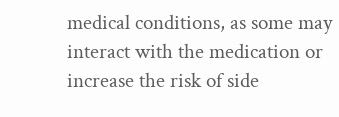medical conditions, as some may interact with the medication or increase the risk of side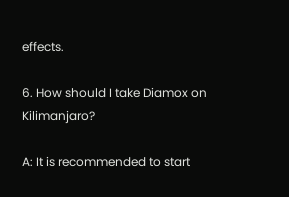effects.

6. How should I take Diamox on Kilimanjaro?

A: It is recommended to start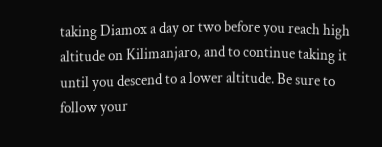taking Diamox a day or two before you reach high altitude on Kilimanjaro, and to continue taking it until you descend to a lower altitude. Be sure to follow your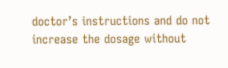doctor’s instructions and do not increase the dosage without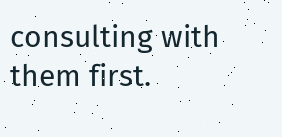consulting with them first.